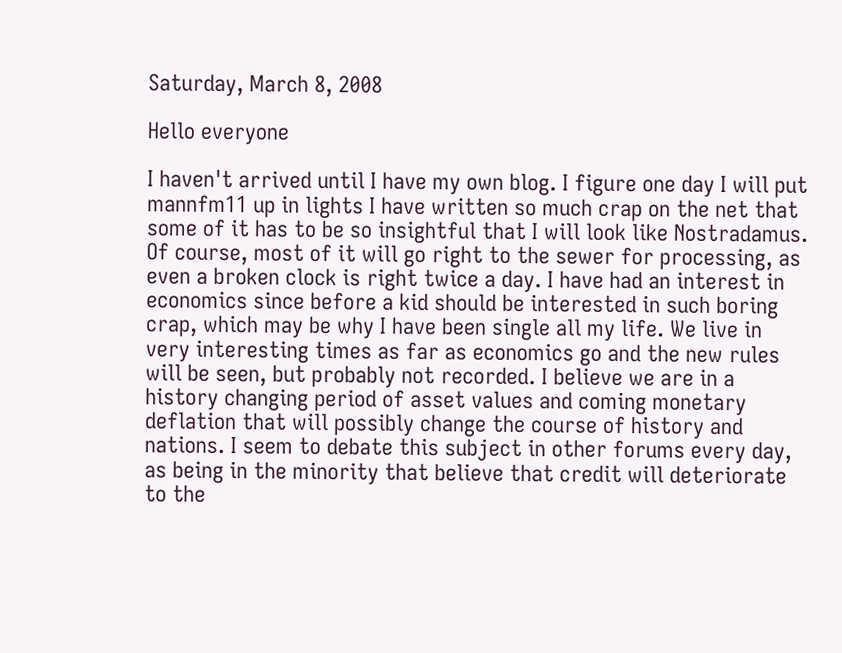Saturday, March 8, 2008

Hello everyone

I haven't arrived until I have my own blog. I figure one day I will put mannfm11 up in lights I have written so much crap on the net that some of it has to be so insightful that I will look like Nostradamus. Of course, most of it will go right to the sewer for processing, as even a broken clock is right twice a day. I have had an interest in economics since before a kid should be interested in such boring crap, which may be why I have been single all my life. We live in very interesting times as far as economics go and the new rules will be seen, but probably not recorded. I believe we are in a history changing period of asset values and coming monetary deflation that will possibly change the course of history and nations. I seem to debate this subject in other forums every day, as being in the minority that believe that credit will deteriorate to the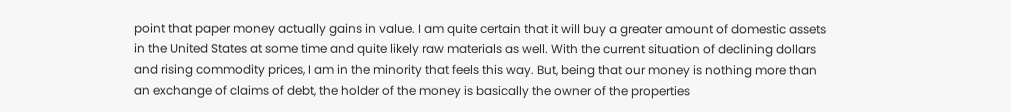point that paper money actually gains in value. I am quite certain that it will buy a greater amount of domestic assets in the United States at some time and quite likely raw materials as well. With the current situation of declining dollars and rising commodity prices, I am in the minority that feels this way. But, being that our money is nothing more than an exchange of claims of debt, the holder of the money is basically the owner of the properties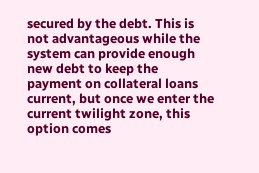secured by the debt. This is not advantageous while the system can provide enough new debt to keep the payment on collateral loans current, but once we enter the current twilight zone, this option comes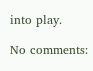into play.

No comments: